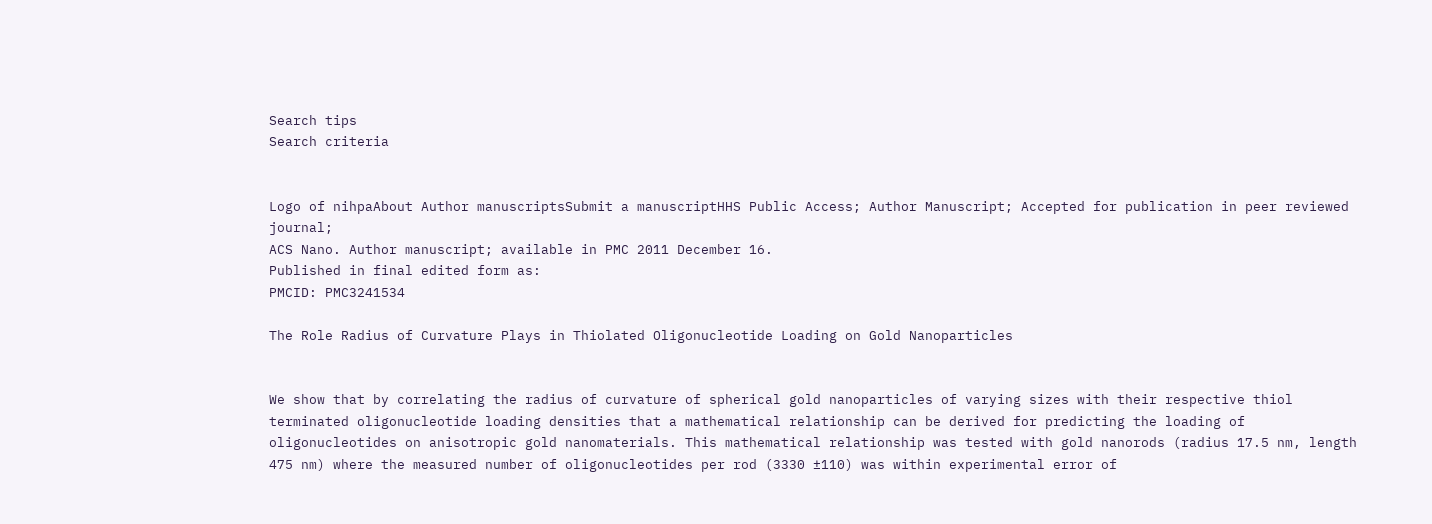Search tips
Search criteria


Logo of nihpaAbout Author manuscriptsSubmit a manuscriptHHS Public Access; Author Manuscript; Accepted for publication in peer reviewed journal;
ACS Nano. Author manuscript; available in PMC 2011 December 16.
Published in final edited form as:
PMCID: PMC3241534

The Role Radius of Curvature Plays in Thiolated Oligonucleotide Loading on Gold Nanoparticles


We show that by correlating the radius of curvature of spherical gold nanoparticles of varying sizes with their respective thiol terminated oligonucleotide loading densities that a mathematical relationship can be derived for predicting the loading of oligonucleotides on anisotropic gold nanomaterials. This mathematical relationship was tested with gold nanorods (radius 17.5 nm, length 475 nm) where the measured number of oligonucleotides per rod (3330 ±110) was within experimental error of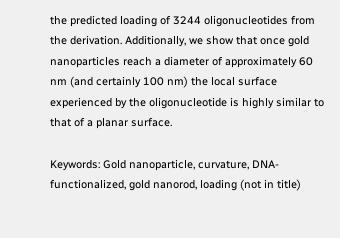the predicted loading of 3244 oligonucleotides from the derivation. Additionally, we show that once gold nanoparticles reach a diameter of approximately 60 nm (and certainly 100 nm) the local surface experienced by the oligonucleotide is highly similar to that of a planar surface.

Keywords: Gold nanoparticle, curvature, DNA-functionalized, gold nanorod, loading (not in title)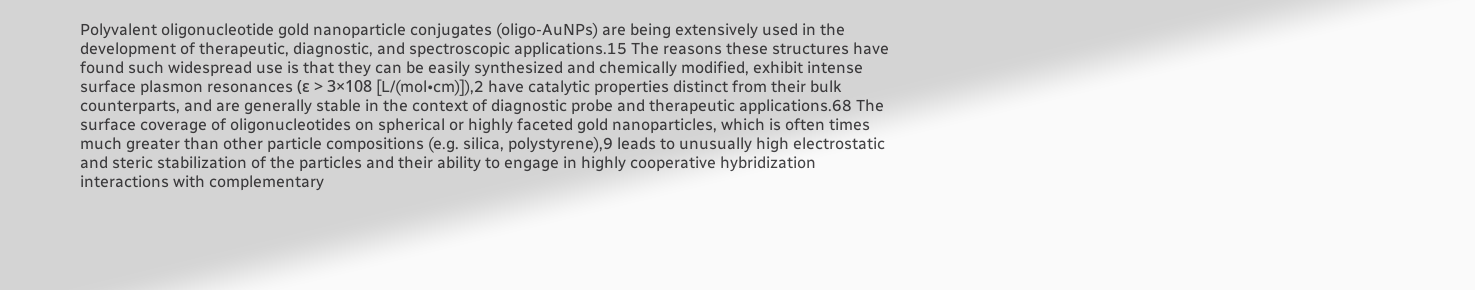Polyvalent oligonucleotide gold nanoparticle conjugates (oligo-AuNPs) are being extensively used in the development of therapeutic, diagnostic, and spectroscopic applications.15 The reasons these structures have found such widespread use is that they can be easily synthesized and chemically modified, exhibit intense surface plasmon resonances (ε > 3×108 [L/(mol•cm)]),2 have catalytic properties distinct from their bulk counterparts, and are generally stable in the context of diagnostic probe and therapeutic applications.68 The surface coverage of oligonucleotides on spherical or highly faceted gold nanoparticles, which is often times much greater than other particle compositions (e.g. silica, polystyrene),9 leads to unusually high electrostatic and steric stabilization of the particles and their ability to engage in highly cooperative hybridization interactions with complementary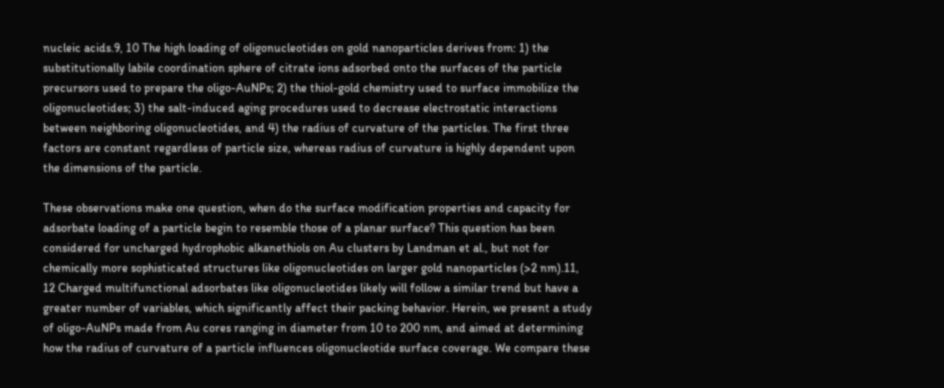nucleic acids.9, 10 The high loading of oligonucleotides on gold nanoparticles derives from: 1) the substitutionally labile coordination sphere of citrate ions adsorbed onto the surfaces of the particle precursors used to prepare the oligo-AuNPs; 2) the thiol-gold chemistry used to surface immobilize the oligonucleotides; 3) the salt-induced aging procedures used to decrease electrostatic interactions between neighboring oligonucleotides, and 4) the radius of curvature of the particles. The first three factors are constant regardless of particle size, whereas radius of curvature is highly dependent upon the dimensions of the particle.

These observations make one question, when do the surface modification properties and capacity for adsorbate loading of a particle begin to resemble those of a planar surface? This question has been considered for uncharged hydrophobic alkanethiols on Au clusters by Landman et al., but not for chemically more sophisticated structures like oligonucleotides on larger gold nanoparticles (>2 nm).11, 12 Charged multifunctional adsorbates like oligonucleotides likely will follow a similar trend but have a greater number of variables, which significantly affect their packing behavior. Herein, we present a study of oligo-AuNPs made from Au cores ranging in diameter from 10 to 200 nm, and aimed at determining how the radius of curvature of a particle influences oligonucleotide surface coverage. We compare these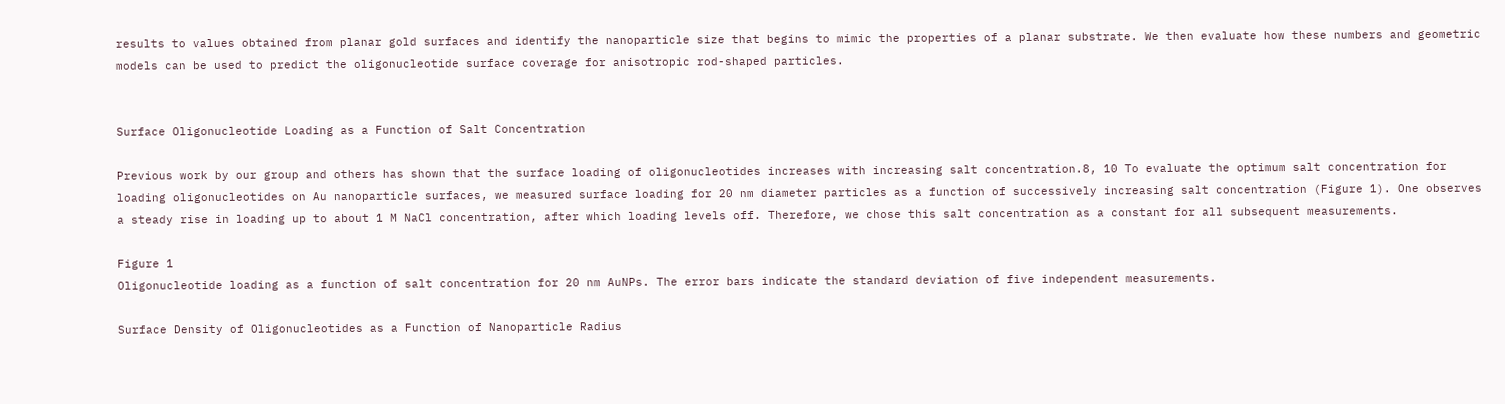results to values obtained from planar gold surfaces and identify the nanoparticle size that begins to mimic the properties of a planar substrate. We then evaluate how these numbers and geometric models can be used to predict the oligonucleotide surface coverage for anisotropic rod-shaped particles.


Surface Oligonucleotide Loading as a Function of Salt Concentration

Previous work by our group and others has shown that the surface loading of oligonucleotides increases with increasing salt concentration.8, 10 To evaluate the optimum salt concentration for loading oligonucleotides on Au nanoparticle surfaces, we measured surface loading for 20 nm diameter particles as a function of successively increasing salt concentration (Figure 1). One observes a steady rise in loading up to about 1 M NaCl concentration, after which loading levels off. Therefore, we chose this salt concentration as a constant for all subsequent measurements.

Figure 1
Oligonucleotide loading as a function of salt concentration for 20 nm AuNPs. The error bars indicate the standard deviation of five independent measurements.

Surface Density of Oligonucleotides as a Function of Nanoparticle Radius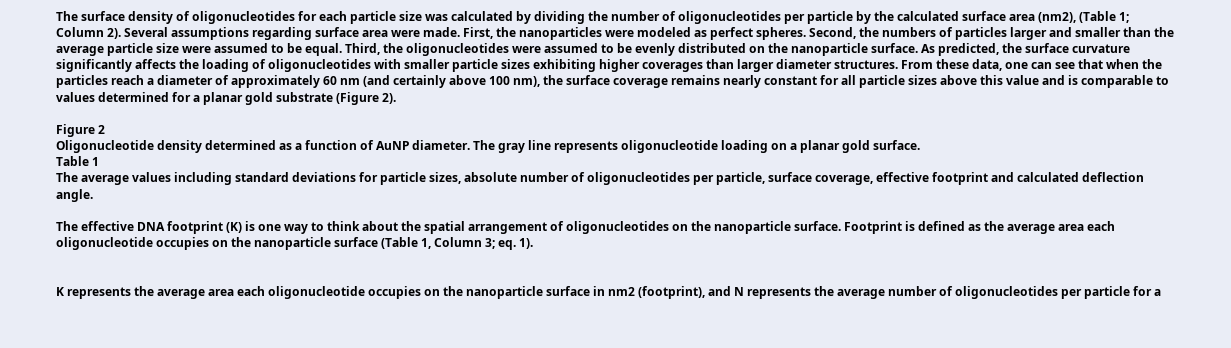The surface density of oligonucleotides for each particle size was calculated by dividing the number of oligonucleotides per particle by the calculated surface area (nm2), (Table 1; Column 2). Several assumptions regarding surface area were made. First, the nanoparticles were modeled as perfect spheres. Second, the numbers of particles larger and smaller than the average particle size were assumed to be equal. Third, the oligonucleotides were assumed to be evenly distributed on the nanoparticle surface. As predicted, the surface curvature significantly affects the loading of oligonucleotides with smaller particle sizes exhibiting higher coverages than larger diameter structures. From these data, one can see that when the particles reach a diameter of approximately 60 nm (and certainly above 100 nm), the surface coverage remains nearly constant for all particle sizes above this value and is comparable to values determined for a planar gold substrate (Figure 2).

Figure 2
Oligonucleotide density determined as a function of AuNP diameter. The gray line represents oligonucleotide loading on a planar gold surface.
Table 1
The average values including standard deviations for particle sizes, absolute number of oligonucleotides per particle, surface coverage, effective footprint and calculated deflection angle.

The effective DNA footprint (K) is one way to think about the spatial arrangement of oligonucleotides on the nanoparticle surface. Footprint is defined as the average area each oligonucleotide occupies on the nanoparticle surface (Table 1, Column 3; eq. 1).


K represents the average area each oligonucleotide occupies on the nanoparticle surface in nm2 (footprint), and N represents the average number of oligonucleotides per particle for a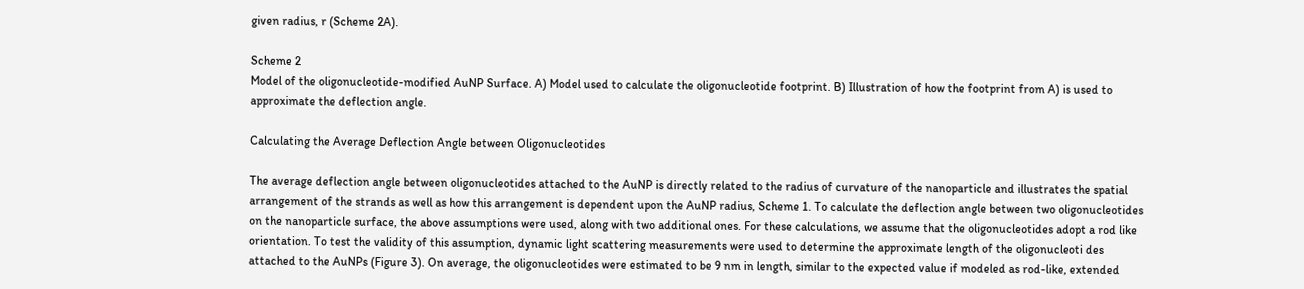given radius, r (Scheme 2A).

Scheme 2
Model of the oligonucleotide-modified AuNP Surface. A) Model used to calculate the oligonucleotide footprint. B) Illustration of how the footprint from A) is used to approximate the deflection angle.

Calculating the Average Deflection Angle between Oligonucleotides

The average deflection angle between oligonucleotides attached to the AuNP is directly related to the radius of curvature of the nanoparticle and illustrates the spatial arrangement of the strands as well as how this arrangement is dependent upon the AuNP radius, Scheme 1. To calculate the deflection angle between two oligonucleotides on the nanoparticle surface, the above assumptions were used, along with two additional ones. For these calculations, we assume that the oligonucleotides adopt a rod like orientation. To test the validity of this assumption, dynamic light scattering measurements were used to determine the approximate length of the oligonucleoti des attached to the AuNPs (Figure 3). On average, the oligonucleotides were estimated to be 9 nm in length, similar to the expected value if modeled as rod-like, extended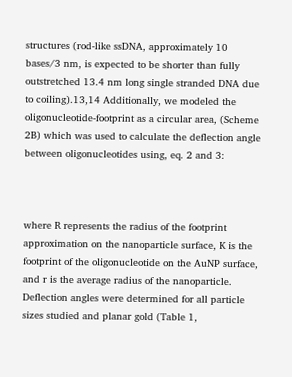structures (rod-like ssDNA, approximately 10 bases/3 nm, is expected to be shorter than fully outstretched 13.4 nm long single stranded DNA due to coiling).13,14 Additionally, we modeled the oligonucleotide-footprint as a circular area, (Scheme 2B) which was used to calculate the deflection angle between oligonucleotides using, eq. 2 and 3:



where R represents the radius of the footprint approximation on the nanoparticle surface, K is the footprint of the oligonucleotide on the AuNP surface, and r is the average radius of the nanoparticle. Deflection angles were determined for all particle sizes studied and planar gold (Table 1,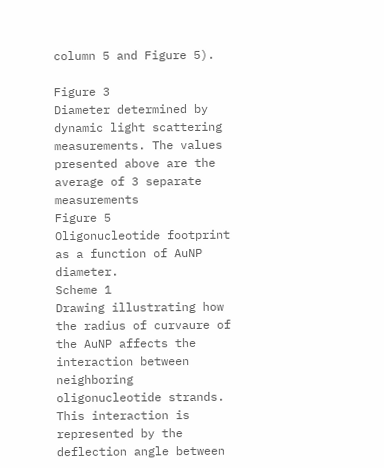column 5 and Figure 5).

Figure 3
Diameter determined by dynamic light scattering measurements. The values presented above are the average of 3 separate measurements
Figure 5
Oligonucleotide footprint as a function of AuNP diameter.
Scheme 1
Drawing illustrating how the radius of curvaure of the AuNP affects the interaction between neighboring oligonucleotide strands. This interaction is represented by the deflection angle between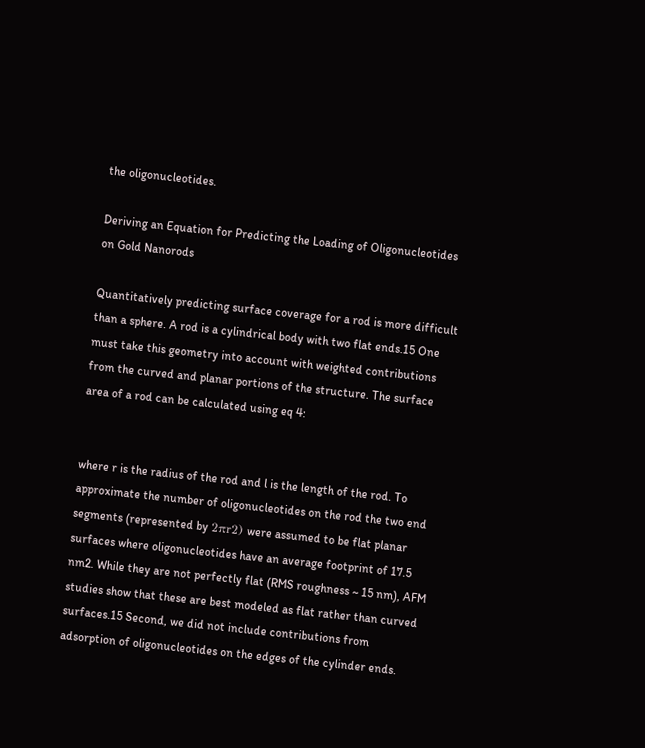the oligonucleotides.

Deriving an Equation for Predicting the Loading of Oligonucleotides on Gold Nanorods

Quantitatively predicting surface coverage for a rod is more difficult than a sphere. A rod is a cylindrical body with two flat ends.15 One must take this geometry into account with weighted contributions from the curved and planar portions of the structure. The surface area of a rod can be calculated using eq 4:


where r is the radius of the rod and l is the length of the rod. To approximate the number of oligonucleotides on the rod the two end segments (represented by 2πr2) were assumed to be flat planar surfaces where oligonucleotides have an average footprint of 17.5 nm2. While they are not perfectly flat (RMS roughness ~ 15 nm), AFM studies show that these are best modeled as flat rather than curved surfaces.15 Second, we did not include contributions from adsorption of oligonucleotides on the edges of the cylinder ends.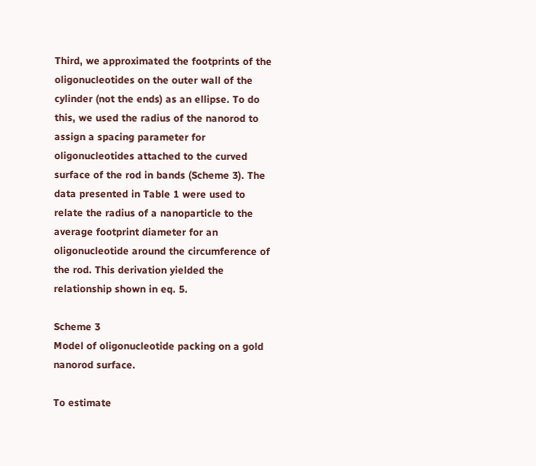Third, we approximated the footprints of the oligonucleotides on the outer wall of the cylinder (not the ends) as an ellipse. To do this, we used the radius of the nanorod to assign a spacing parameter for oligonucleotides attached to the curved surface of the rod in bands (Scheme 3). The data presented in Table 1 were used to relate the radius of a nanoparticle to the average footprint diameter for an oligonucleotide around the circumference of the rod. This derivation yielded the relationship shown in eq. 5.

Scheme 3
Model of oligonucleotide packing on a gold nanorod surface.

To estimate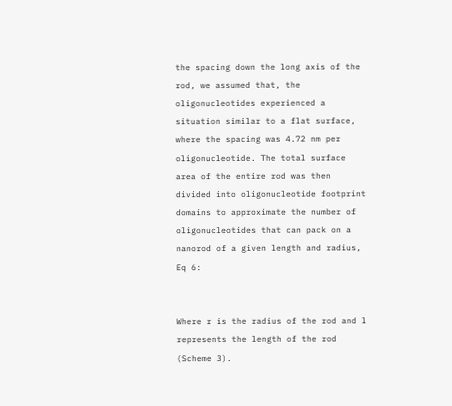the spacing down the long axis of the rod, we assumed that, the oligonucleotides experienced a situation similar to a flat surface, where the spacing was 4.72 nm per oligonucleotide. The total surface area of the entire rod was then divided into oligonucleotide footprint domains to approximate the number of oligonucleotides that can pack on a nanorod of a given length and radius, Eq 6:


Where r is the radius of the rod and l represents the length of the rod (Scheme 3).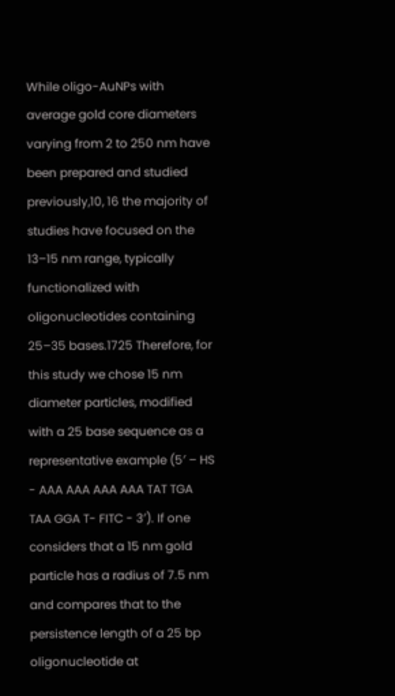While oligo-AuNPs with average gold core diameters varying from 2 to 250 nm have been prepared and studied previously,10, 16 the majority of studies have focused on the 13–15 nm range, typically functionalized with oligonucleotides containing 25–35 bases.1725 Therefore, for this study we chose 15 nm diameter particles, modified with a 25 base sequence as a representative example (5′ – HS - AAA AAA AAA AAA TAT TGA TAA GGA T- FITC - 3′). If one considers that a 15 nm gold particle has a radius of 7.5 nm and compares that to the persistence length of a 25 bp oligonucleotide at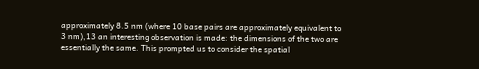approximately 8.5 nm (where 10 base pairs are approximately equivalent to 3 nm),13 an interesting observation is made: the dimensions of the two are essentially the same. This prompted us to consider the spatial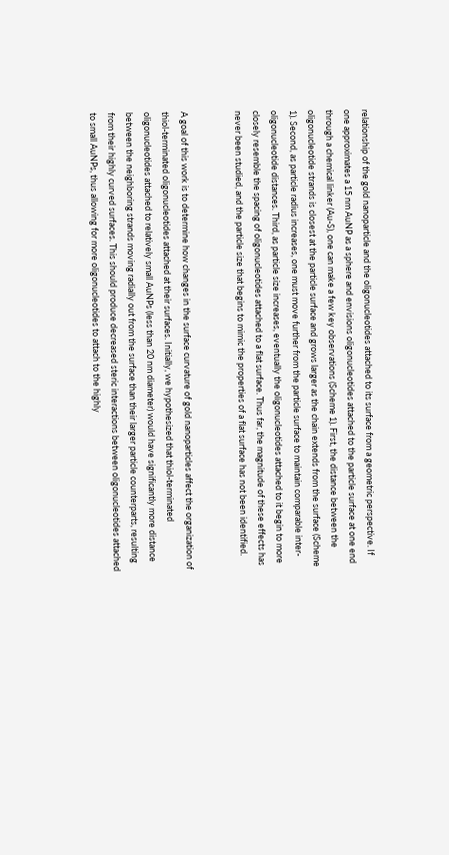relationship of the gold nanoparticle and the oligonucleotides attached to its surface from a geometric perspective. If one approximates a 15 nm AuNP as a sphere and envisions oligonucleotides attached to the particle surface at one end through a chemical linker (Au-S), one can make a few key observations (Scheme 1). First, the distance between the oligonucleotide strands is closest at the particle surface and grows larger as the chain extends from the surface (Scheme 1). Second, as particle radius increases, one must move further from the particle surface to maintain comparable inter-oligonucleotide distances. Third, as particle size increases, eventually the oligonucleotides attached to it begin to more closely resemble the spacing of oligonucleotides attached to a flat surface. Thus far, the magnitude of these effects has never been studied, and the particle size that begins to mimic the properties of a flat surface has not been identified.


A goal of this work is to determine how changes in the surface curvature of gold nanoparticles affect the organization of thiol-terminated oligonucleotides attached at their surfaces. Initially, we hypothesized that thiol-terminated oligonucleotides attached to relatively small AuNPs (less than 20 nm diameter) would have significantly more distance between the neighboring strands moving radially out from the surface than their larger particle counterparts, resulting from their highly curved surfaces. This should produce decreased steric interactions between oligonucleotides attached to small AuNPs, thus allowing for more oligonucleotides to attach to the highly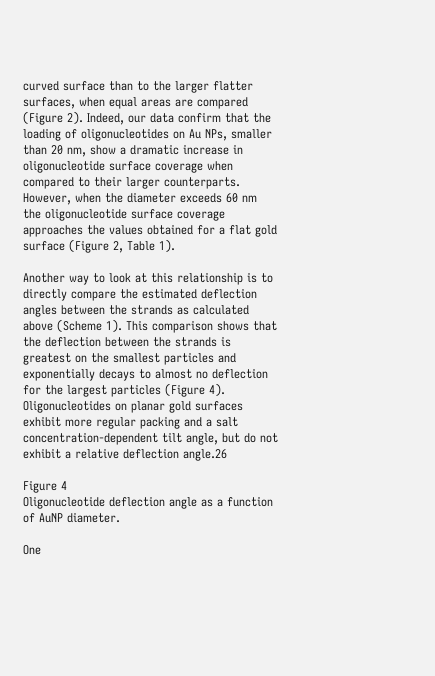curved surface than to the larger flatter surfaces, when equal areas are compared (Figure 2). Indeed, our data confirm that the loading of oligonucleotides on Au NPs, smaller than 20 nm, show a dramatic increase in oligonucleotide surface coverage when compared to their larger counterparts. However, when the diameter exceeds 60 nm the oligonucleotide surface coverage approaches the values obtained for a flat gold surface (Figure 2, Table 1).

Another way to look at this relationship is to directly compare the estimated deflection angles between the strands as calculated above (Scheme 1). This comparison shows that the deflection between the strands is greatest on the smallest particles and exponentially decays to almost no deflection for the largest particles (Figure 4). Oligonucleotides on planar gold surfaces exhibit more regular packing and a salt concentration-dependent tilt angle, but do not exhibit a relative deflection angle.26

Figure 4
Oligonucleotide deflection angle as a function of AuNP diameter.

One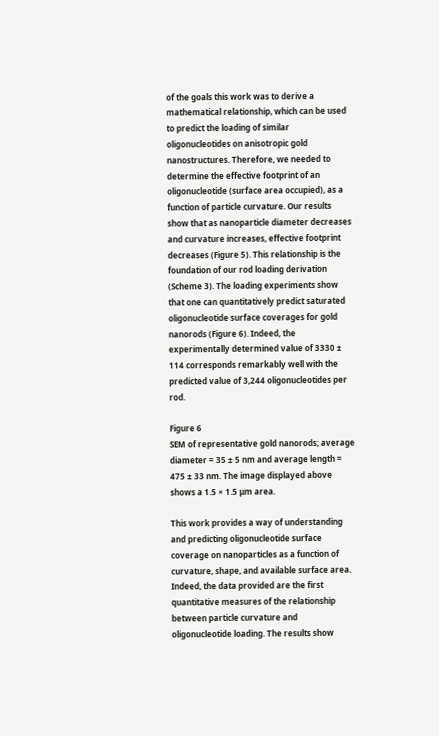of the goals this work was to derive a mathematical relationship, which can be used to predict the loading of similar oligonucleotides on anisotropic gold nanostructures. Therefore, we needed to determine the effective footprint of an oligonucleotide (surface area occupied), as a function of particle curvature. Our results show that as nanoparticle diameter decreases and curvature increases, effective footprint decreases (Figure 5). This relationship is the foundation of our rod loading derivation (Scheme 3). The loading experiments show that one can quantitatively predict saturated oligonucleotide surface coverages for gold nanorods (Figure 6). Indeed, the experimentally determined value of 3330 ± 114 corresponds remarkably well with the predicted value of 3,244 oligonucleotides per rod.

Figure 6
SEM of representative gold nanorods; average diameter = 35 ± 5 nm and average length = 475 ± 33 nm. The image displayed above shows a 1.5 × 1.5 μm area.

This work provides a way of understanding and predicting oligonucleotide surface coverage on nanoparticles as a function of curvature, shape, and available surface area. Indeed, the data provided are the first quantitative measures of the relationship between particle curvature and oligonucleotide loading. The results show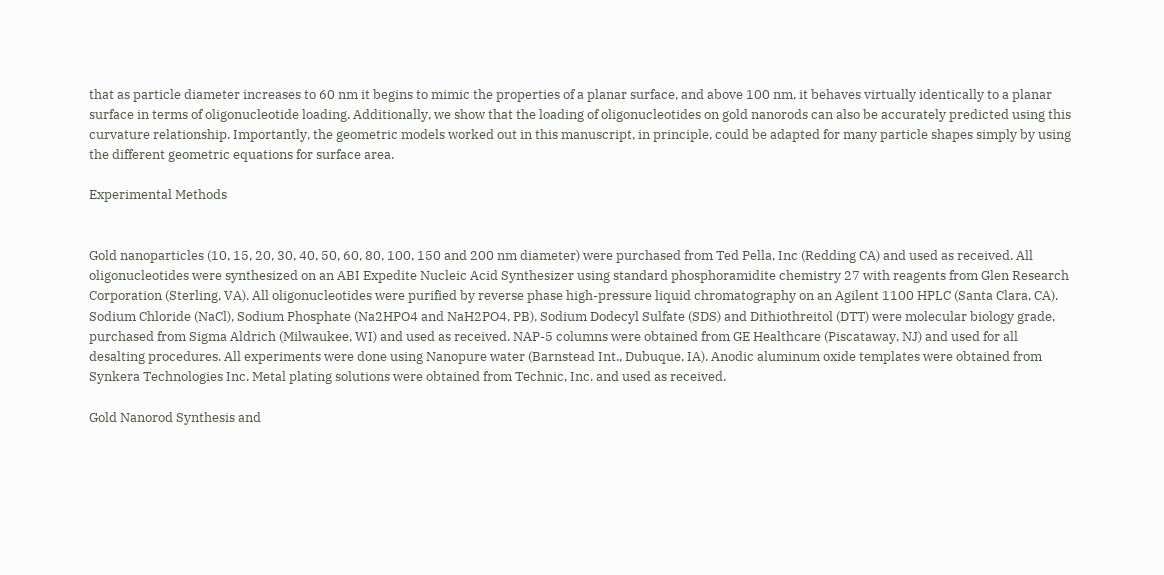that as particle diameter increases to 60 nm it begins to mimic the properties of a planar surface, and above 100 nm, it behaves virtually identically to a planar surface in terms of oligonucleotide loading. Additionally, we show that the loading of oligonucleotides on gold nanorods can also be accurately predicted using this curvature relationship. Importantly, the geometric models worked out in this manuscript, in principle, could be adapted for many particle shapes simply by using the different geometric equations for surface area.

Experimental Methods


Gold nanoparticles (10, 15, 20, 30, 40, 50, 60, 80, 100, 150 and 200 nm diameter) were purchased from Ted Pella, Inc (Redding CA) and used as received. All oligonucleotides were synthesized on an ABI Expedite Nucleic Acid Synthesizer using standard phosphoramidite chemistry 27 with reagents from Glen Research Corporation (Sterling, VA). All oligonucleotides were purified by reverse phase high-pressure liquid chromatography on an Agilent 1100 HPLC (Santa Clara, CA). Sodium Chloride (NaCl), Sodium Phosphate (Na2HPO4 and NaH2PO4, PB), Sodium Dodecyl Sulfate (SDS) and Dithiothreitol (DTT) were molecular biology grade, purchased from Sigma Aldrich (Milwaukee, WI) and used as received. NAP-5 columns were obtained from GE Healthcare (Piscataway, NJ) and used for all desalting procedures. All experiments were done using Nanopure water (Barnstead Int., Dubuque, IA). Anodic aluminum oxide templates were obtained from Synkera Technologies Inc. Metal plating solutions were obtained from Technic, Inc. and used as received.

Gold Nanorod Synthesis and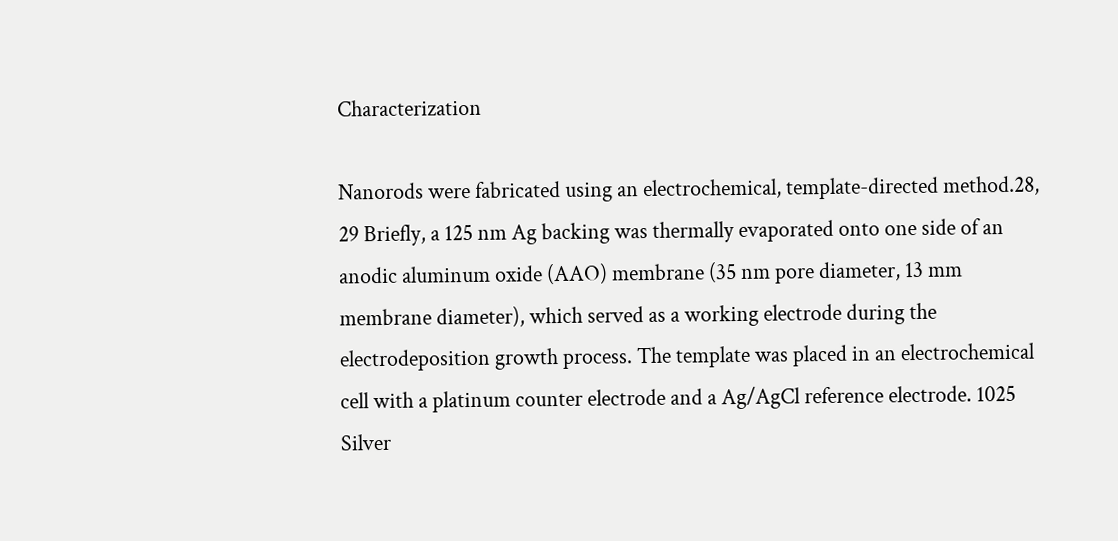Characterization

Nanorods were fabricated using an electrochemical, template-directed method.28, 29 Briefly, a 125 nm Ag backing was thermally evaporated onto one side of an anodic aluminum oxide (AAO) membrane (35 nm pore diameter, 13 mm membrane diameter), which served as a working electrode during the electrodeposition growth process. The template was placed in an electrochemical cell with a platinum counter electrode and a Ag/AgCl reference electrode. 1025 Silver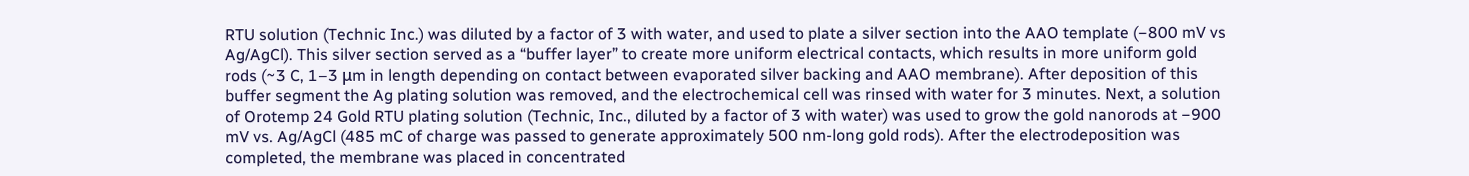RTU solution (Technic Inc.) was diluted by a factor of 3 with water, and used to plate a silver section into the AAO template (−800 mV vs Ag/AgCl). This silver section served as a “buffer layer” to create more uniform electrical contacts, which results in more uniform gold rods (~3 C, 1–3 μm in length depending on contact between evaporated silver backing and AAO membrane). After deposition of this buffer segment the Ag plating solution was removed, and the electrochemical cell was rinsed with water for 3 minutes. Next, a solution of Orotemp 24 Gold RTU plating solution (Technic, Inc., diluted by a factor of 3 with water) was used to grow the gold nanorods at −900 mV vs. Ag/AgCl (485 mC of charge was passed to generate approximately 500 nm-long gold rods). After the electrodeposition was completed, the membrane was placed in concentrated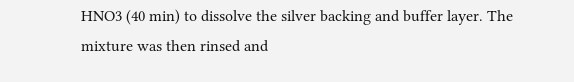HNO3 (40 min) to dissolve the silver backing and buffer layer. The mixture was then rinsed and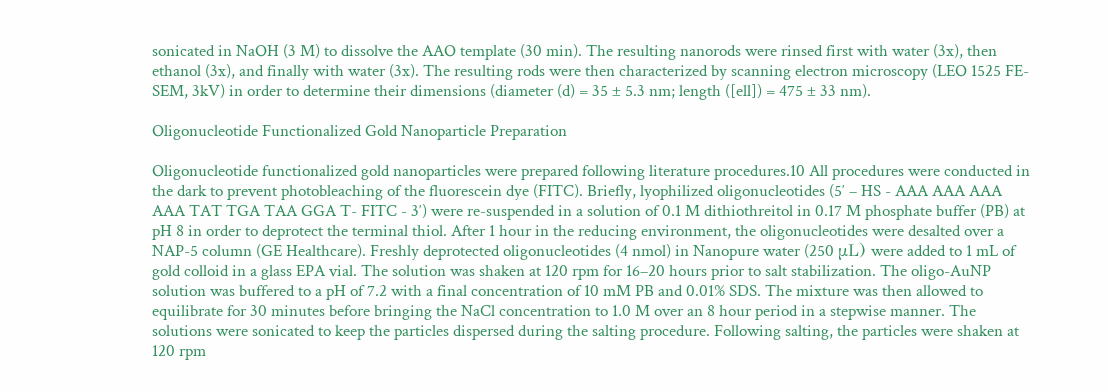sonicated in NaOH (3 M) to dissolve the AAO template (30 min). The resulting nanorods were rinsed first with water (3x), then ethanol (3x), and finally with water (3x). The resulting rods were then characterized by scanning electron microscopy (LEO 1525 FE-SEM, 3kV) in order to determine their dimensions (diameter (d) = 35 ± 5.3 nm; length ([ell]) = 475 ± 33 nm).

Oligonucleotide Functionalized Gold Nanoparticle Preparation

Oligonucleotide functionalized gold nanoparticles were prepared following literature procedures.10 All procedures were conducted in the dark to prevent photobleaching of the fluorescein dye (FITC). Briefly, lyophilized oligonucleotides (5′ – HS - AAA AAA AAA AAA TAT TGA TAA GGA T- FITC - 3′) were re-suspended in a solution of 0.1 M dithiothreitol in 0.17 M phosphate buffer (PB) at pH 8 in order to deprotect the terminal thiol. After 1 hour in the reducing environment, the oligonucleotides were desalted over a NAP-5 column (GE Healthcare). Freshly deprotected oligonucleotides (4 nmol) in Nanopure water (250 μL) were added to 1 mL of gold colloid in a glass EPA vial. The solution was shaken at 120 rpm for 16–20 hours prior to salt stabilization. The oligo-AuNP solution was buffered to a pH of 7.2 with a final concentration of 10 mM PB and 0.01% SDS. The mixture was then allowed to equilibrate for 30 minutes before bringing the NaCl concentration to 1.0 M over an 8 hour period in a stepwise manner. The solutions were sonicated to keep the particles dispersed during the salting procedure. Following salting, the particles were shaken at 120 rpm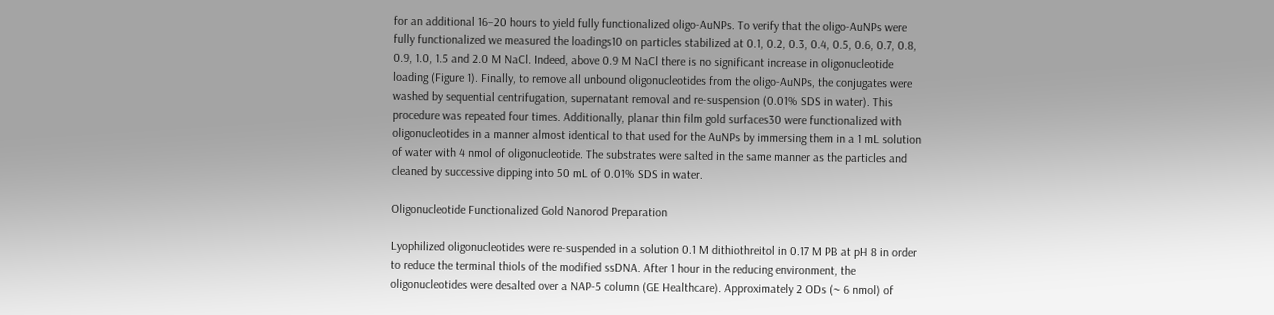for an additional 16–20 hours to yield fully functionalized oligo-AuNPs. To verify that the oligo-AuNPs were fully functionalized we measured the loadings10 on particles stabilized at 0.1, 0.2, 0.3, 0.4, 0.5, 0.6, 0.7, 0.8, 0.9, 1.0, 1.5 and 2.0 M NaCl. Indeed, above 0.9 M NaCl there is no significant increase in oligonucleotide loading (Figure 1). Finally, to remove all unbound oligonucleotides from the oligo-AuNPs, the conjugates were washed by sequential centrifugation, supernatant removal and re-suspension (0.01% SDS in water). This procedure was repeated four times. Additionally, planar thin film gold surfaces30 were functionalized with oligonucleotides in a manner almost identical to that used for the AuNPs by immersing them in a 1 mL solution of water with 4 nmol of oligonucleotide. The substrates were salted in the same manner as the particles and cleaned by successive dipping into 50 mL of 0.01% SDS in water.

Oligonucleotide Functionalized Gold Nanorod Preparation

Lyophilized oligonucleotides were re-suspended in a solution 0.1 M dithiothreitol in 0.17 M PB at pH 8 in order to reduce the terminal thiols of the modified ssDNA. After 1 hour in the reducing environment, the oligonucleotides were desalted over a NAP-5 column (GE Healthcare). Approximately 2 ODs (~ 6 nmol) of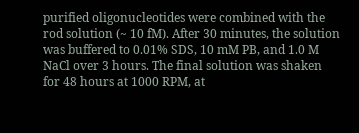purified oligonucleotides were combined with the rod solution (~ 10 fM). After 30 minutes, the solution was buffered to 0.01% SDS, 10 mM PB, and 1.0 M NaCl over 3 hours. The final solution was shaken for 48 hours at 1000 RPM, at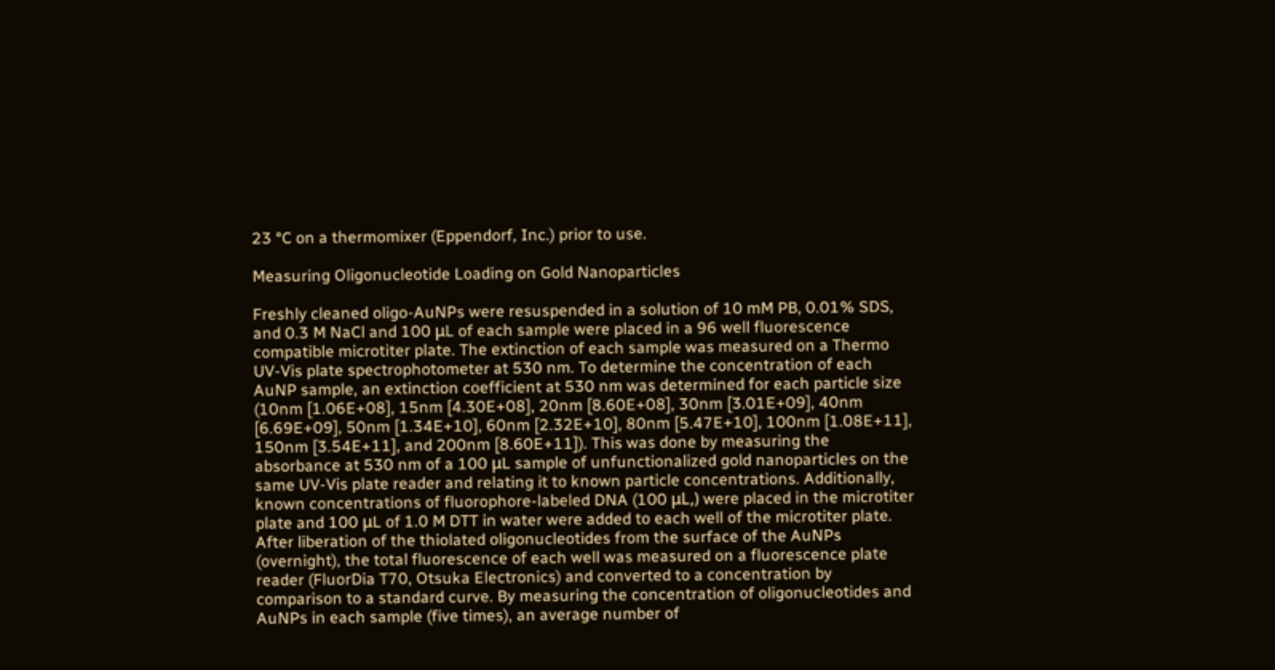23 °C on a thermomixer (Eppendorf, Inc.) prior to use.

Measuring Oligonucleotide Loading on Gold Nanoparticles

Freshly cleaned oligo-AuNPs were resuspended in a solution of 10 mM PB, 0.01% SDS, and 0.3 M NaCl and 100 μL of each sample were placed in a 96 well fluorescence compatible microtiter plate. The extinction of each sample was measured on a Thermo UV-Vis plate spectrophotometer at 530 nm. To determine the concentration of each AuNP sample, an extinction coefficient at 530 nm was determined for each particle size (10nm [1.06E+08], 15nm [4.30E+08], 20nm [8.60E+08], 30nm [3.01E+09], 40nm [6.69E+09], 50nm [1.34E+10], 60nm [2.32E+10], 80nm [5.47E+10], 100nm [1.08E+11], 150nm [3.54E+11], and 200nm [8.60E+11]). This was done by measuring the absorbance at 530 nm of a 100 μL sample of unfunctionalized gold nanoparticles on the same UV-Vis plate reader and relating it to known particle concentrations. Additionally, known concentrations of fluorophore-labeled DNA (100 μL,) were placed in the microtiter plate and 100 μL of 1.0 M DTT in water were added to each well of the microtiter plate. After liberation of the thiolated oligonucleotides from the surface of the AuNPs (overnight), the total fluorescence of each well was measured on a fluorescence plate reader (FluorDia T70, Otsuka Electronics) and converted to a concentration by comparison to a standard curve. By measuring the concentration of oligonucleotides and AuNPs in each sample (five times), an average number of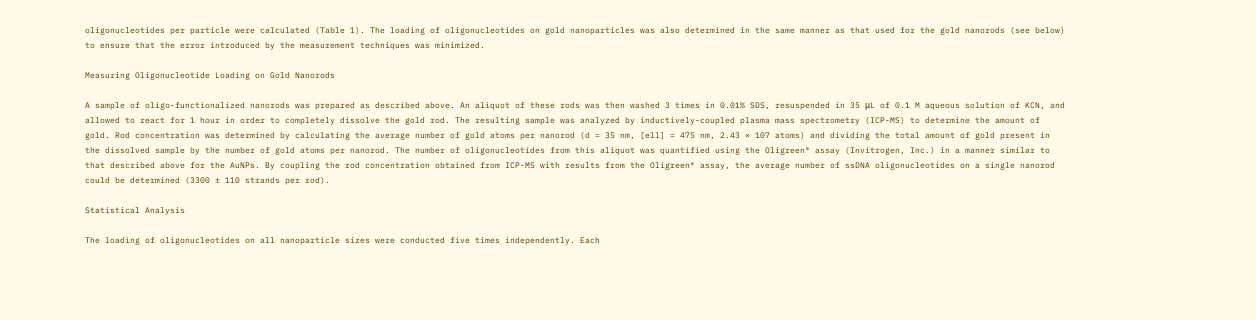oligonucleotides per particle were calculated (Table 1). The loading of oligonucleotides on gold nanoparticles was also determined in the same manner as that used for the gold nanorods (see below) to ensure that the error introduced by the measurement techniques was minimized.

Measuring Oligonucleotide Loading on Gold Nanorods

A sample of oligo-functionalized nanorods was prepared as described above. An aliquot of these rods was then washed 3 times in 0.01% SDS, resuspended in 35 μL of 0.1 M aqueous solution of KCN, and allowed to react for 1 hour in order to completely dissolve the gold rod. The resulting sample was analyzed by inductively-coupled plasma mass spectrometry (ICP-MS) to determine the amount of gold. Rod concentration was determined by calculating the average number of gold atoms per nanorod (d = 35 nm, [ell] = 475 nm, 2.43 × 107 atoms) and dividing the total amount of gold present in the dissolved sample by the number of gold atoms per nanorod. The number of oligonucleotides from this aliquot was quantified using the Oligreen® assay (Invitrogen, Inc.) in a manner similar to that described above for the AuNPs. By coupling the rod concentration obtained from ICP-MS with results from the Oligreen® assay, the average number of ssDNA oligonucleotides on a single nanorod could be determined (3300 ± 110 strands per rod).

Statistical Analysis

The loading of oligonucleotides on all nanoparticle sizes were conducted five times independently. Each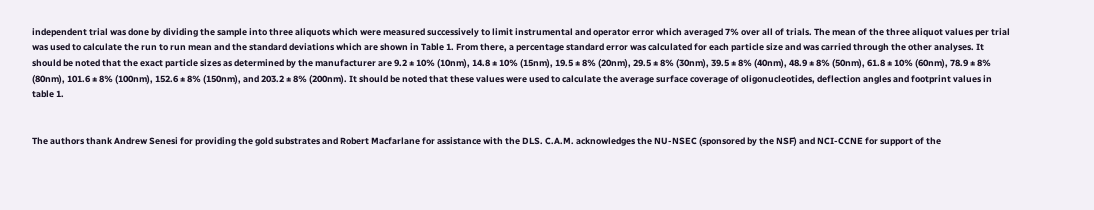independent trial was done by dividing the sample into three aliquots which were measured successively to limit instrumental and operator error which averaged 7% over all of trials. The mean of the three aliquot values per trial was used to calculate the run to run mean and the standard deviations which are shown in Table 1. From there, a percentage standard error was calculated for each particle size and was carried through the other analyses. It should be noted that the exact particle sizes as determined by the manufacturer are 9.2 ± 10% (10nm), 14.8 ± 10% (15nm), 19.5 ± 8% (20nm), 29.5 ± 8% (30nm), 39.5 ± 8% (40nm), 48.9 ± 8% (50nm), 61.8 ± 10% (60nm), 78.9 ± 8% (80nm), 101.6 ± 8% (100nm), 152.6 ± 8% (150nm), and 203.2 ± 8% (200nm). It should be noted that these values were used to calculate the average surface coverage of oligonucleotides, deflection angles and footprint values in table 1.


The authors thank Andrew Senesi for providing the gold substrates and Robert Macfarlane for assistance with the DLS. C.A.M. acknowledges the NU-NSEC (sponsored by the NSF) and NCI-CCNE for support of the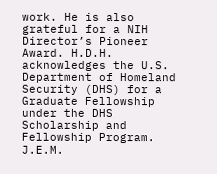work. He is also grateful for a NIH Director’s Pioneer Award. H.D.H. acknowledges the U.S. Department of Homeland Security (DHS) for a Graduate Fellowship under the DHS Scholarship and Fellowship Program. J.E.M.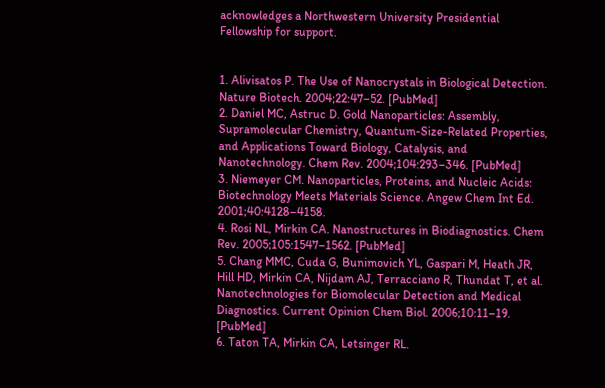acknowledges a Northwestern University Presidential Fellowship for support.


1. Alivisatos P. The Use of Nanocrystals in Biological Detection. Nature Biotech. 2004;22:47–52. [PubMed]
2. Daniel MC, Astruc D. Gold Nanoparticles: Assembly, Supramolecular Chemistry, Quantum-Size-Related Properties, and Applications Toward Biology, Catalysis, and Nanotechnology. Chem Rev. 2004;104:293–346. [PubMed]
3. Niemeyer CM. Nanoparticles, Proteins, and Nucleic Acids: Biotechnology Meets Materials Science. Angew Chem Int Ed. 2001;40:4128–4158.
4. Rosi NL, Mirkin CA. Nanostructures in Biodiagnostics. Chem Rev. 2005;105:1547–1562. [PubMed]
5. Chang MMC, Cuda G, Bunimovich YL, Gaspari M, Heath JR, Hill HD, Mirkin CA, Nijdam AJ, Terracciano R, Thundat T, et al. Nanotechnologies for Biomolecular Detection and Medical Diagnostics. Current Opinion Chem Biol. 2006;10:11–19. [PubMed]
6. Taton TA, Mirkin CA, Letsinger RL.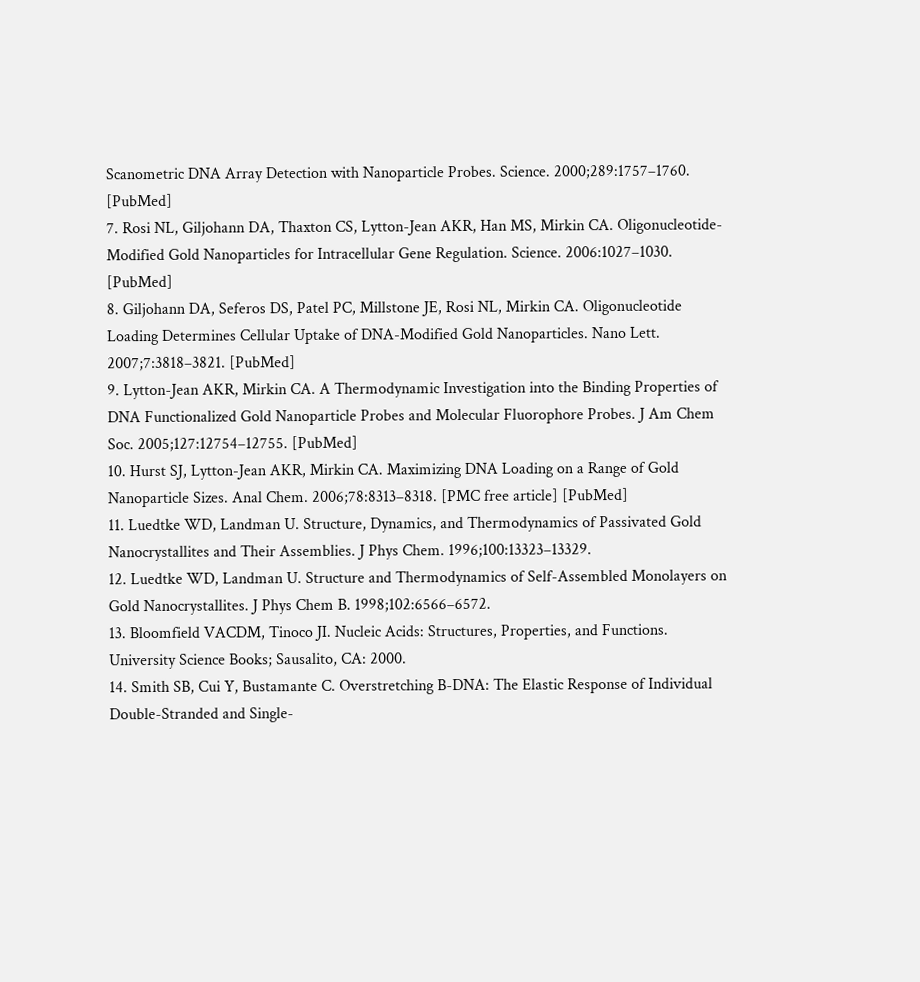Scanometric DNA Array Detection with Nanoparticle Probes. Science. 2000;289:1757–1760. [PubMed]
7. Rosi NL, Giljohann DA, Thaxton CS, Lytton-Jean AKR, Han MS, Mirkin CA. Oligonucleotide-Modified Gold Nanoparticles for Intracellular Gene Regulation. Science. 2006:1027–1030. [PubMed]
8. Giljohann DA, Seferos DS, Patel PC, Millstone JE, Rosi NL, Mirkin CA. Oligonucleotide Loading Determines Cellular Uptake of DNA-Modified Gold Nanoparticles. Nano Lett. 2007;7:3818–3821. [PubMed]
9. Lytton-Jean AKR, Mirkin CA. A Thermodynamic Investigation into the Binding Properties of DNA Functionalized Gold Nanoparticle Probes and Molecular Fluorophore Probes. J Am Chem Soc. 2005;127:12754–12755. [PubMed]
10. Hurst SJ, Lytton-Jean AKR, Mirkin CA. Maximizing DNA Loading on a Range of Gold Nanoparticle Sizes. Anal Chem. 2006;78:8313–8318. [PMC free article] [PubMed]
11. Luedtke WD, Landman U. Structure, Dynamics, and Thermodynamics of Passivated Gold Nanocrystallites and Their Assemblies. J Phys Chem. 1996;100:13323–13329.
12. Luedtke WD, Landman U. Structure and Thermodynamics of Self-Assembled Monolayers on Gold Nanocrystallites. J Phys Chem B. 1998;102:6566–6572.
13. Bloomfield VACDM, Tinoco JI. Nucleic Acids: Structures, Properties, and Functions. University Science Books; Sausalito, CA: 2000.
14. Smith SB, Cui Y, Bustamante C. Overstretching B-DNA: The Elastic Response of Individual Double-Stranded and Single-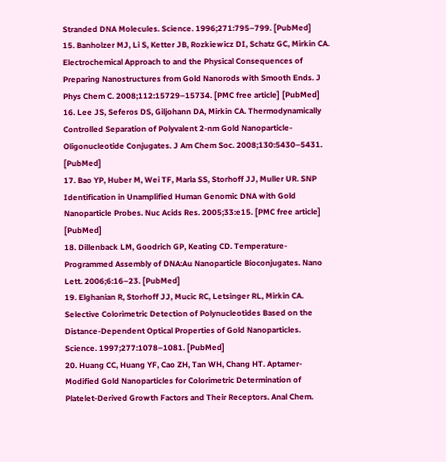Stranded DNA Molecules. Science. 1996;271:795–799. [PubMed]
15. Banholzer MJ, Li S, Ketter JB, Rozkiewicz DI, Schatz GC, Mirkin CA. Electrochemical Approach to and the Physical Consequences of Preparing Nanostructures from Gold Nanorods with Smooth Ends. J Phys Chem C. 2008;112:15729–15734. [PMC free article] [PubMed]
16. Lee JS, Seferos DS, Giljohann DA, Mirkin CA. Thermodynamically Controlled Separation of Polyvalent 2-nm Gold Nanoparticle-Oligonucleotide Conjugates. J Am Chem Soc. 2008;130:5430–5431. [PubMed]
17. Bao YP, Huber M, Wei TF, Marla SS, Storhoff JJ, Muller UR. SNP Identification in Unamplified Human Genomic DNA with Gold Nanoparticle Probes. Nuc Acids Res. 2005;33:e15. [PMC free article] [PubMed]
18. Dillenback LM, Goodrich GP, Keating CD. Temperature-Programmed Assembly of DNA:Au Nanoparticle Bioconjugates. Nano Lett. 2006;6:16–23. [PubMed]
19. Elghanian R, Storhoff JJ, Mucic RC, Letsinger RL, Mirkin CA. Selective Colorimetric Detection of Polynucleotides Based on the Distance-Dependent Optical Properties of Gold Nanoparticles. Science. 1997;277:1078–1081. [PubMed]
20. Huang CC, Huang YF, Cao ZH, Tan WH, Chang HT. Aptamer-Modified Gold Nanoparticles for Colorimetric Determination of Platelet-Derived Growth Factors and Their Receptors. Anal Chem.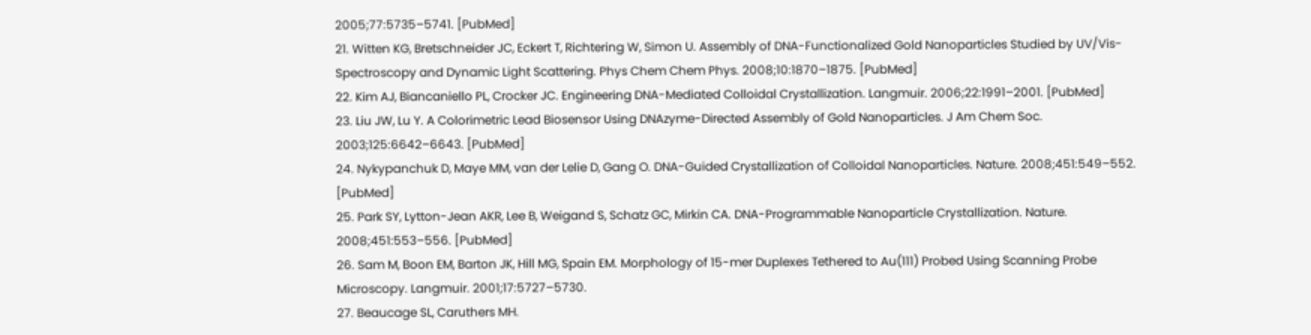2005;77:5735–5741. [PubMed]
21. Witten KG, Bretschneider JC, Eckert T, Richtering W, Simon U. Assembly of DNA-Functionalized Gold Nanoparticles Studied by UV/Vis-Spectroscopy and Dynamic Light Scattering. Phys Chem Chem Phys. 2008;10:1870–1875. [PubMed]
22. Kim AJ, Biancaniello PL, Crocker JC. Engineering DNA-Mediated Colloidal Crystallization. Langmuir. 2006;22:1991–2001. [PubMed]
23. Liu JW, Lu Y. A Colorimetric Lead Biosensor Using DNAzyme-Directed Assembly of Gold Nanoparticles. J Am Chem Soc. 2003;125:6642–6643. [PubMed]
24. Nykypanchuk D, Maye MM, van der Lelie D, Gang O. DNA-Guided Crystallization of Colloidal Nanoparticles. Nature. 2008;451:549–552. [PubMed]
25. Park SY, Lytton-Jean AKR, Lee B, Weigand S, Schatz GC, Mirkin CA. DNA-Programmable Nanoparticle Crystallization. Nature. 2008;451:553–556. [PubMed]
26. Sam M, Boon EM, Barton JK, Hill MG, Spain EM. Morphology of 15-mer Duplexes Tethered to Au(111) Probed Using Scanning Probe Microscopy. Langmuir. 2001;17:5727–5730.
27. Beaucage SL, Caruthers MH.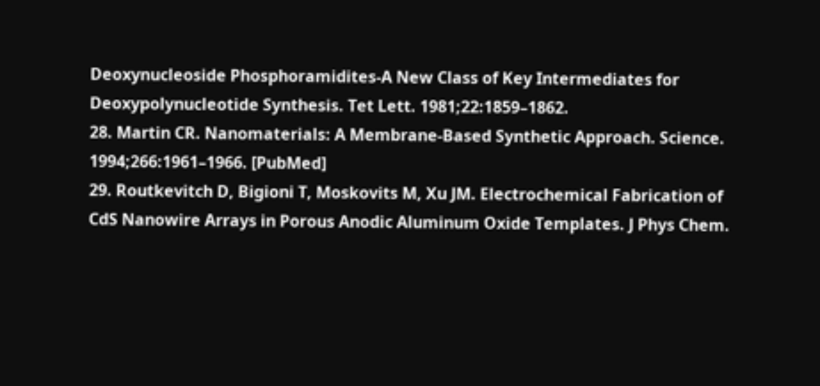Deoxynucleoside Phosphoramidites-A New Class of Key Intermediates for Deoxypolynucleotide Synthesis. Tet Lett. 1981;22:1859–1862.
28. Martin CR. Nanomaterials: A Membrane-Based Synthetic Approach. Science. 1994;266:1961–1966. [PubMed]
29. Routkevitch D, Bigioni T, Moskovits M, Xu JM. Electrochemical Fabrication of CdS Nanowire Arrays in Porous Anodic Aluminum Oxide Templates. J Phys Chem.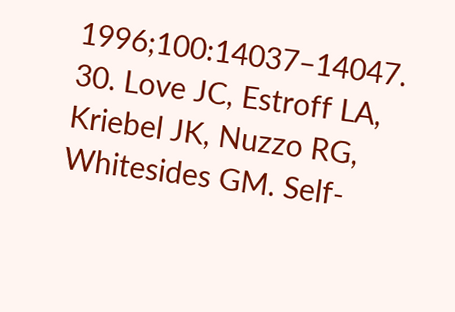1996;100:14037–14047.
30. Love JC, Estroff LA, Kriebel JK, Nuzzo RG, Whitesides GM. Self-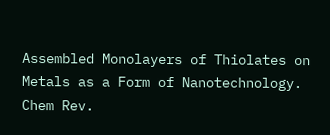Assembled Monolayers of Thiolates on Metals as a Form of Nanotechnology. Chem Rev.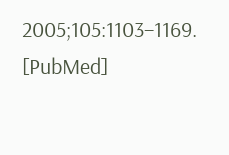2005;105:1103–1169. [PubMed]